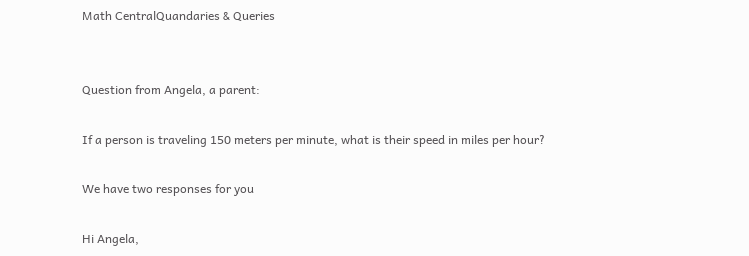Math CentralQuandaries & Queries


Question from Angela, a parent:

If a person is traveling 150 meters per minute, what is their speed in miles per hour?

We have two responses for you

Hi Angela,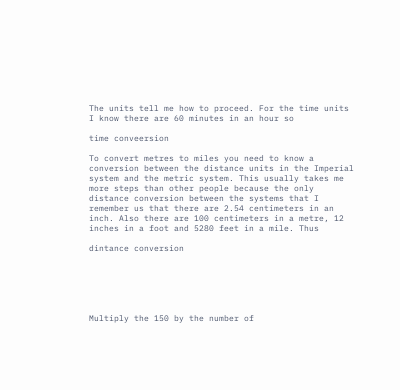The units tell me how to proceed. For the time units I know there are 60 minutes in an hour so

time conveersion

To convert metres to miles you need to know a conversion between the distance units in the Imperial system and the metric system. This usually takes me more steps than other people because the only distance conversion between the systems that I remember us that there are 2.54 centimeters in an inch. Also there are 100 centimeters in a metre, 12 inches in a foot and 5280 feet in a mile. Thus

dintance conversion






Multiply the 150 by the number of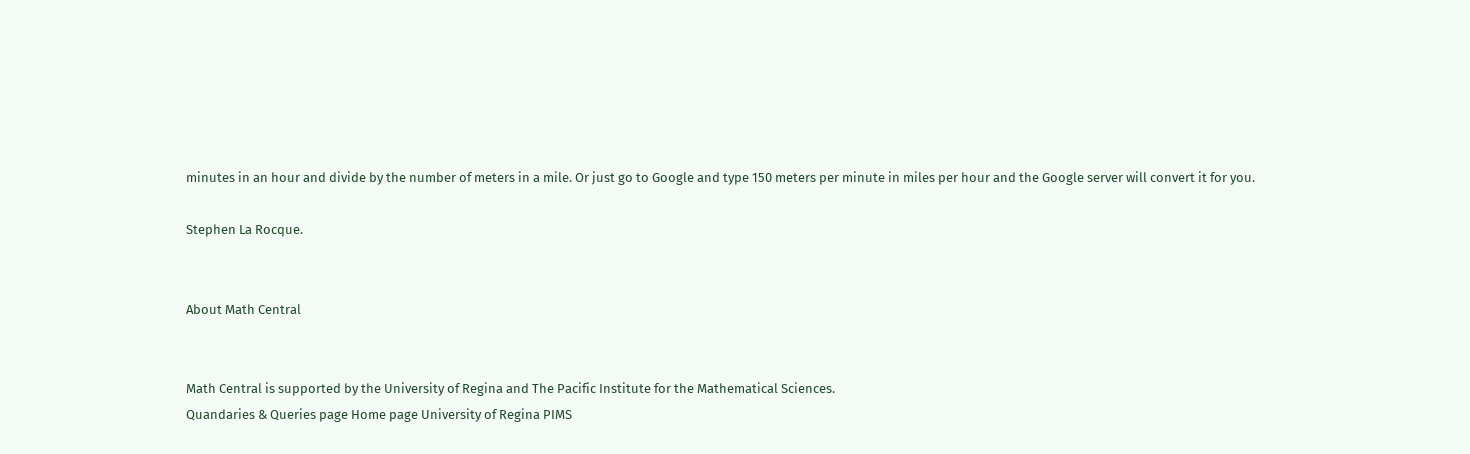minutes in an hour and divide by the number of meters in a mile. Or just go to Google and type 150 meters per minute in miles per hour and the Google server will convert it for you.

Stephen La Rocque.


About Math Central


Math Central is supported by the University of Regina and The Pacific Institute for the Mathematical Sciences.
Quandaries & Queries page Home page University of Regina PIMS